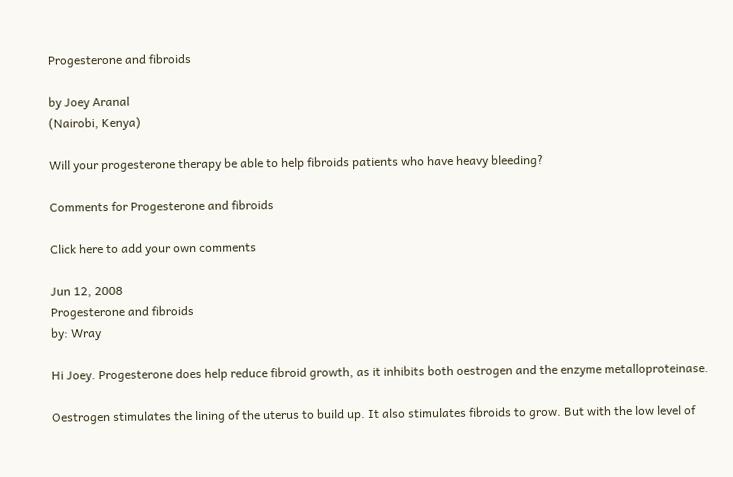Progesterone and fibroids

by Joey Aranal
(Nairobi, Kenya)

Will your progesterone therapy be able to help fibroids patients who have heavy bleeding?

Comments for Progesterone and fibroids

Click here to add your own comments

Jun 12, 2008
Progesterone and fibroids
by: Wray

Hi Joey. Progesterone does help reduce fibroid growth, as it inhibits both oestrogen and the enzyme metalloproteinase.

Oestrogen stimulates the lining of the uterus to build up. It also stimulates fibroids to grow. But with the low level of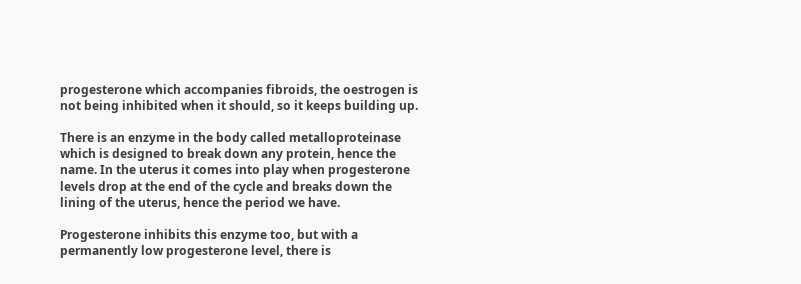progesterone which accompanies fibroids, the oestrogen is not being inhibited when it should, so it keeps building up.

There is an enzyme in the body called metalloproteinase which is designed to break down any protein, hence the name. In the uterus it comes into play when progesterone levels drop at the end of the cycle and breaks down the lining of the uterus, hence the period we have.

Progesterone inhibits this enzyme too, but with a permanently low progesterone level, there is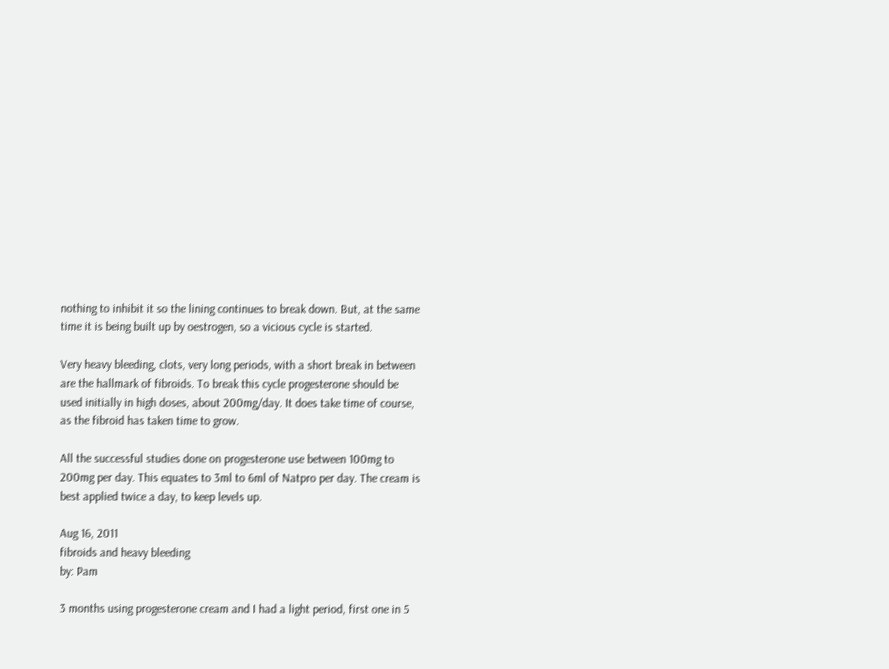nothing to inhibit it so the lining continues to break down. But, at the same time it is being built up by oestrogen, so a vicious cycle is started.

Very heavy bleeding, clots, very long periods, with a short break in between are the hallmark of fibroids. To break this cycle progesterone should be used initially in high doses, about 200mg/day. It does take time of course, as the fibroid has taken time to grow.

All the successful studies done on progesterone use between 100mg to 200mg per day. This equates to 3ml to 6ml of Natpro per day. The cream is best applied twice a day, to keep levels up.

Aug 16, 2011
fibroids and heavy bleeding
by: Pam

3 months using progesterone cream and I had a light period, first one in 5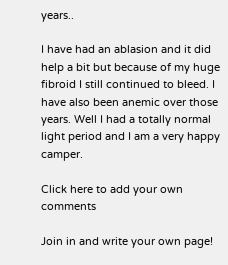years..

I have had an ablasion and it did help a bit but because of my huge fibroid I still continued to bleed. I have also been anemic over those years. Well I had a totally normal light period and I am a very happy camper.

Click here to add your own comments

Join in and write your own page!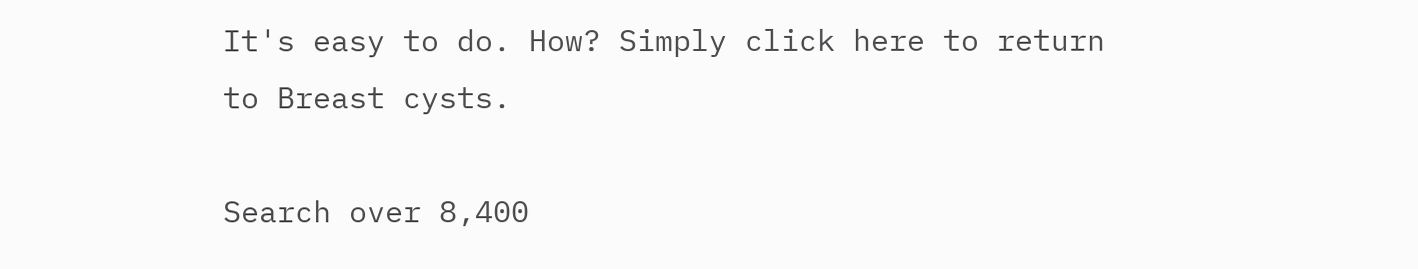It's easy to do. How? Simply click here to return to Breast cysts.

Search over 8,400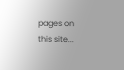pages on this site...